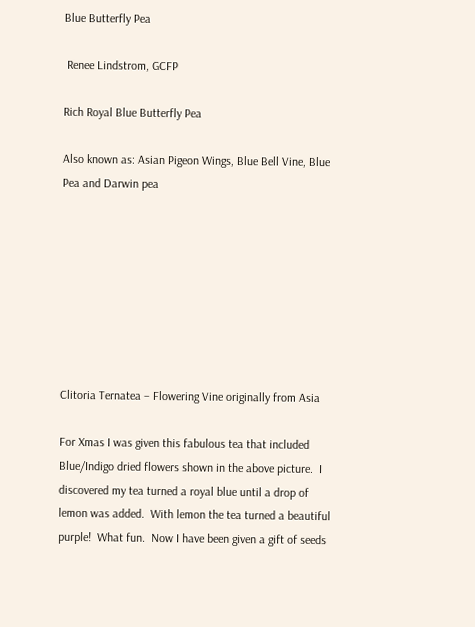Blue Butterfly Pea

 Renee Lindstrom, GCFP

Rich Royal Blue Butterfly Pea

Also known as: Asian Pigeon Wings, Blue Bell Vine, Blue Pea and Darwin pea








Clitoria Ternatea – Flowering Vine originally from Asia

For Xmas I was given this fabulous tea that included Blue/Indigo dried flowers shown in the above picture.  I discovered my tea turned a royal blue until a drop of lemon was added.  With lemon the tea turned a beautiful purple!  What fun.  Now I have been given a gift of seeds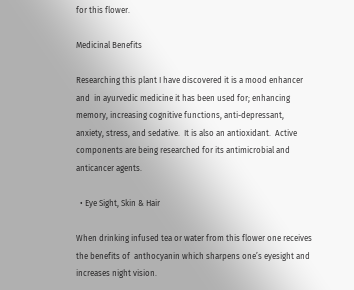for this flower.

Medicinal Benefits

Researching this plant I have discovered it is a mood enhancer and  in ayurvedic medicine it has been used for; enhancing memory, increasing cognitive functions, anti-depressant, anxiety, stress, and sedative.  It is also an antioxidant.  Active components are being researched for its antimicrobial and anticancer agents.

  • Eye Sight, Skin & Hair

When drinking infused tea or water from this flower one receives the benefits of  anthocyanin which sharpens one’s eyesight and increases night vision.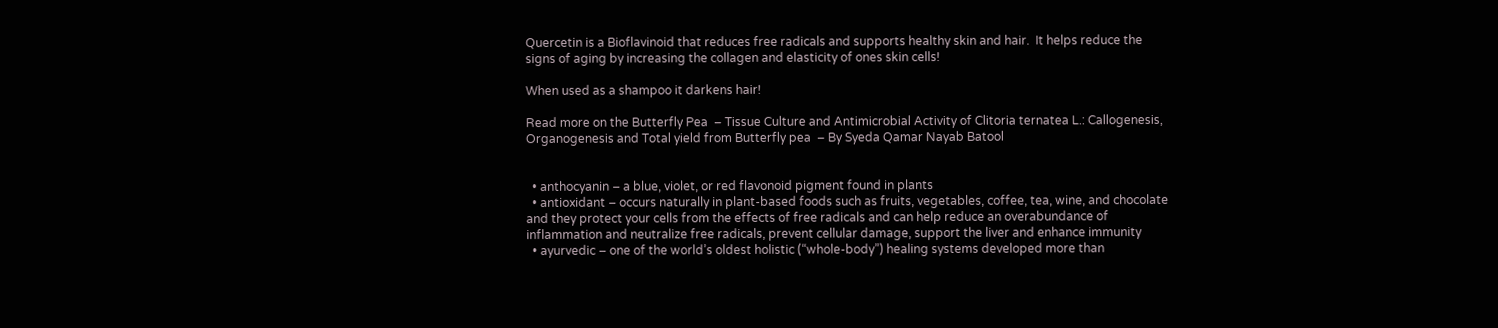Quercetin is a Bioflavinoid that reduces free radicals and supports healthy skin and hair.  It helps reduce the signs of aging by increasing the collagen and elasticity of ones skin cells!

When used as a shampoo it darkens hair!

Read more on the Butterfly Pea  – Tissue Culture and Antimicrobial Activity of Clitoria ternatea L.: Callogenesis, Organogenesis and Total yield from Butterfly pea  – By Syeda Qamar Nayab Batool


  • anthocyanin – a blue, violet, or red flavonoid pigment found in plants
  • antioxidant – occurs naturally in plant-based foods such as fruits, vegetables, coffee, tea, wine, and chocolate and they protect your cells from the effects of free radicals and can help reduce an overabundance of inflammation and neutralize free radicals, prevent cellular damage, support the liver and enhance immunity
  • ayurvedic – one of the world’s oldest holistic (“whole-body”) healing systems developed more than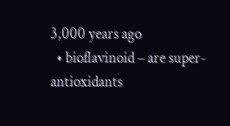3,000 years ago
  • bioflavinoid – are super-antioxidants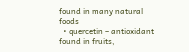found in many natural foods
  • quercetin – antioxidant found in fruits,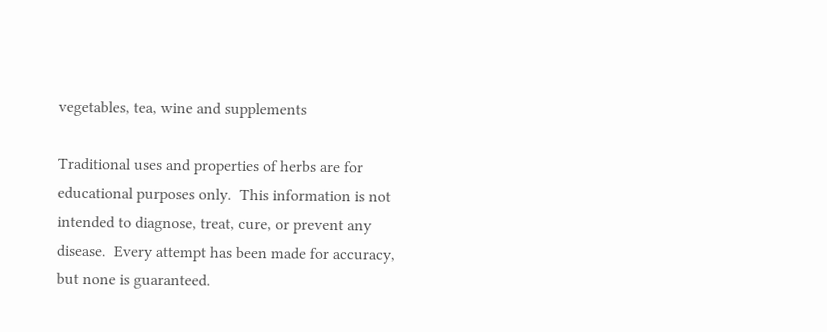vegetables, tea, wine and supplements

Traditional uses and properties of herbs are for educational purposes only.  This information is not intended to diagnose, treat, cure, or prevent any disease.  Every attempt has been made for accuracy, but none is guaranteed.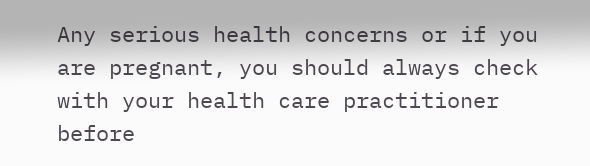Any serious health concerns or if you are pregnant, you should always check with your health care practitioner before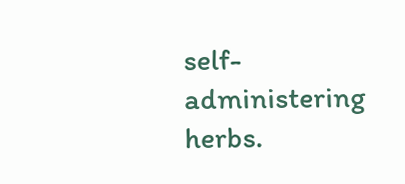self-administering herbs.